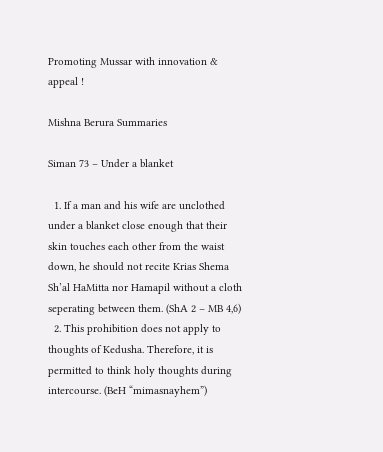Promoting Mussar with innovation & appeal !

Mishna Berura Summaries

Siman 73 – Under a blanket

  1. If a man and his wife are unclothed under a blanket close enough that their skin touches each other from the waist down, he should not recite Krias Shema Sh’al HaMitta nor Hamapil without a cloth seperating between them. (ShA 2 – MB 4,6)
  2. This prohibition does not apply to thoughts of Kedusha. Therefore, it is permitted to think holy thoughts during intercourse. (BeH “mimasnayhem”)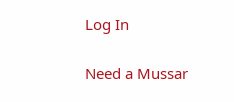Log In

Need a Mussar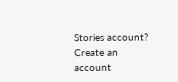Stories account? Create an account